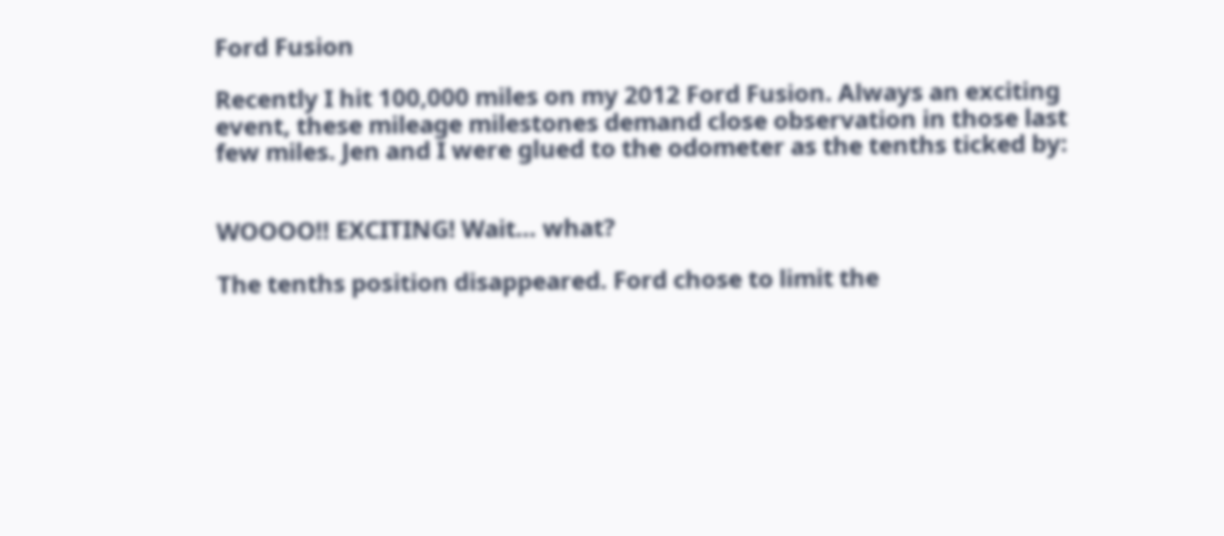Ford Fusion

Recently I hit 100,000 miles on my 2012 Ford Fusion. Always an exciting event, these mileage milestones demand close observation in those last few miles. Jen and I were glued to the odometer as the tenths ticked by:


WOOOO!! EXCITING! Wait… what?

The tenths position disappeared. Ford chose to limit the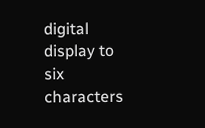digital display to six characters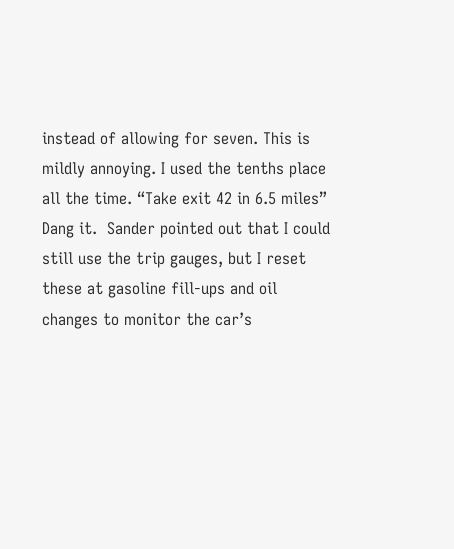instead of allowing for seven. This is mildly annoying. I used the tenths place all the time. “Take exit 42 in 6.5 miles” Dang it.  Sander pointed out that I could still use the trip gauges, but I reset these at gasoline fill-ups and oil changes to monitor the car’s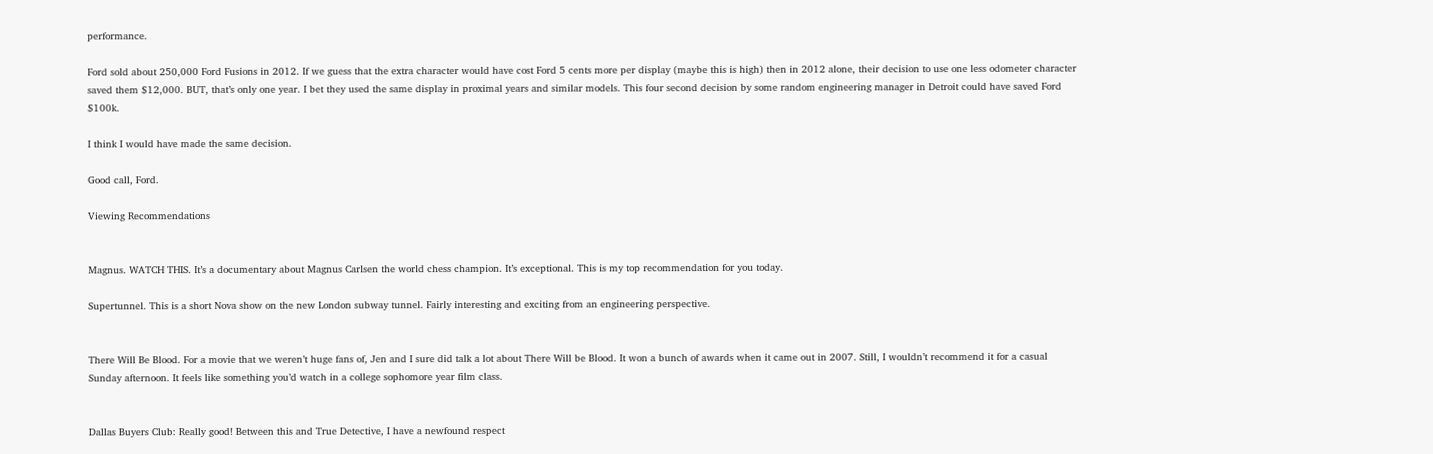performance.

Ford sold about 250,000 Ford Fusions in 2012. If we guess that the extra character would have cost Ford 5 cents more per display (maybe this is high) then in 2012 alone, their decision to use one less odometer character saved them $12,000. BUT, that’s only one year. I bet they used the same display in proximal years and similar models. This four second decision by some random engineering manager in Detroit could have saved Ford $100k.

I think I would have made the same decision.

Good call, Ford.

Viewing Recommendations


Magnus. WATCH THIS. It’s a documentary about Magnus Carlsen the world chess champion. It’s exceptional. This is my top recommendation for you today.

Supertunnel. This is a short Nova show on the new London subway tunnel. Fairly interesting and exciting from an engineering perspective.


There Will Be Blood. For a movie that we weren’t huge fans of, Jen and I sure did talk a lot about There Will be Blood. It won a bunch of awards when it came out in 2007. Still, I wouldn’t recommend it for a casual Sunday afternoon. It feels like something you’d watch in a college sophomore year film class.


Dallas Buyers Club: Really good! Between this and True Detective, I have a newfound respect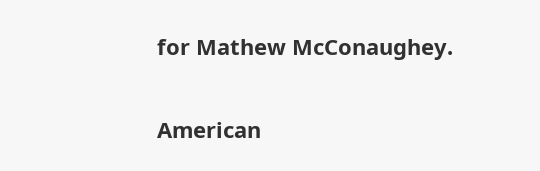for Mathew McConaughey.

American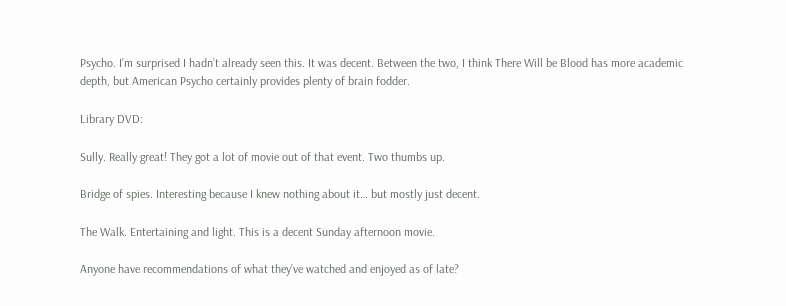Psycho. I’m surprised I hadn’t already seen this. It was decent. Between the two, I think There Will be Blood has more academic depth, but American Psycho certainly provides plenty of brain fodder.

Library DVD:

Sully. Really great! They got a lot of movie out of that event. Two thumbs up.

Bridge of spies. Interesting because I knew nothing about it… but mostly just decent.

The Walk. Entertaining and light. This is a decent Sunday afternoon movie.

Anyone have recommendations of what they’ve watched and enjoyed as of late?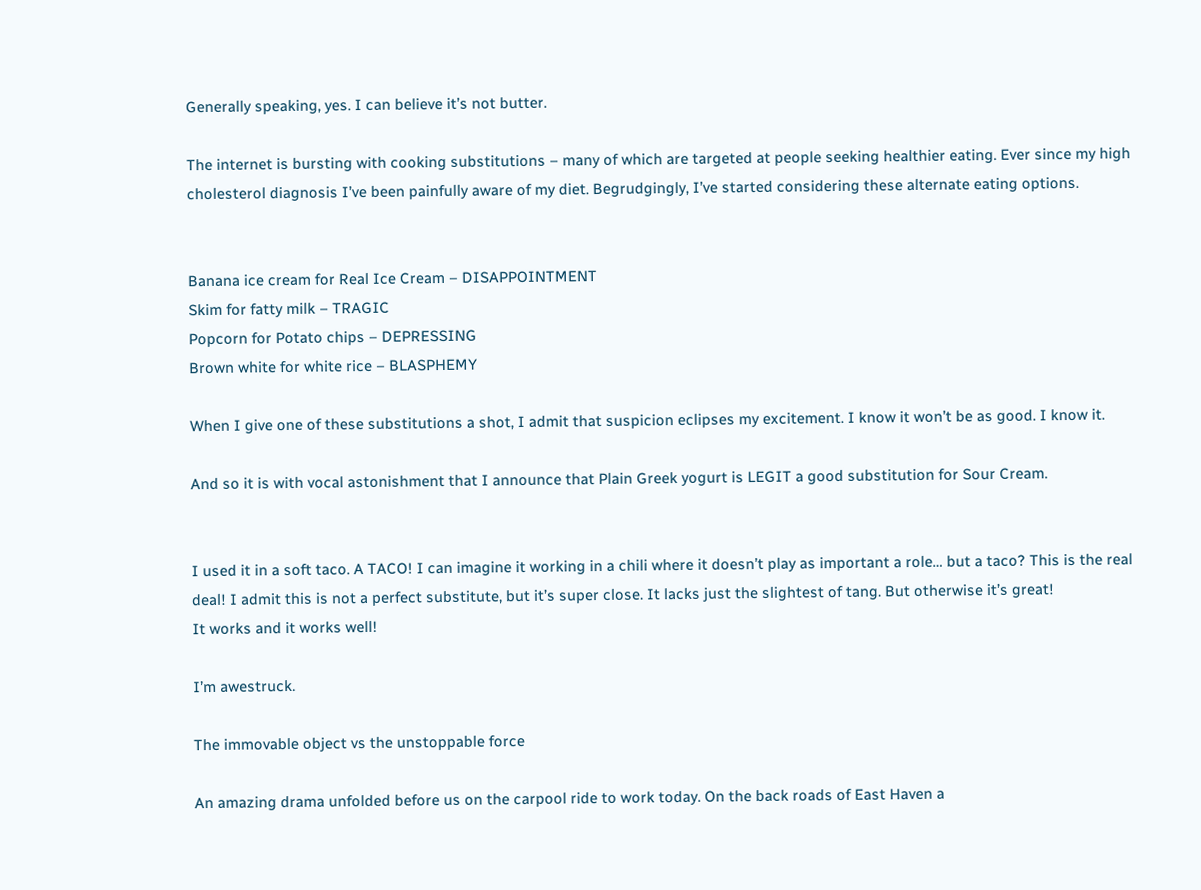Generally speaking, yes. I can believe it’s not butter.

The internet is bursting with cooking substitutions – many of which are targeted at people seeking healthier eating. Ever since my high cholesterol diagnosis I’ve been painfully aware of my diet. Begrudgingly, I’ve started considering these alternate eating options.


Banana ice cream for Real Ice Cream – DISAPPOINTMENT
Skim for fatty milk – TRAGIC
Popcorn for Potato chips – DEPRESSING
Brown white for white rice – BLASPHEMY

When I give one of these substitutions a shot, I admit that suspicion eclipses my excitement. I know it won’t be as good. I know it.

And so it is with vocal astonishment that I announce that Plain Greek yogurt is LEGIT a good substitution for Sour Cream.


I used it in a soft taco. A TACO! I can imagine it working in a chili where it doesn’t play as important a role… but a taco? This is the real deal! I admit this is not a perfect substitute, but it’s super close. It lacks just the slightest of tang. But otherwise it’s great!
It works and it works well!

I’m awestruck.

The immovable object vs the unstoppable force

An amazing drama unfolded before us on the carpool ride to work today. On the back roads of East Haven a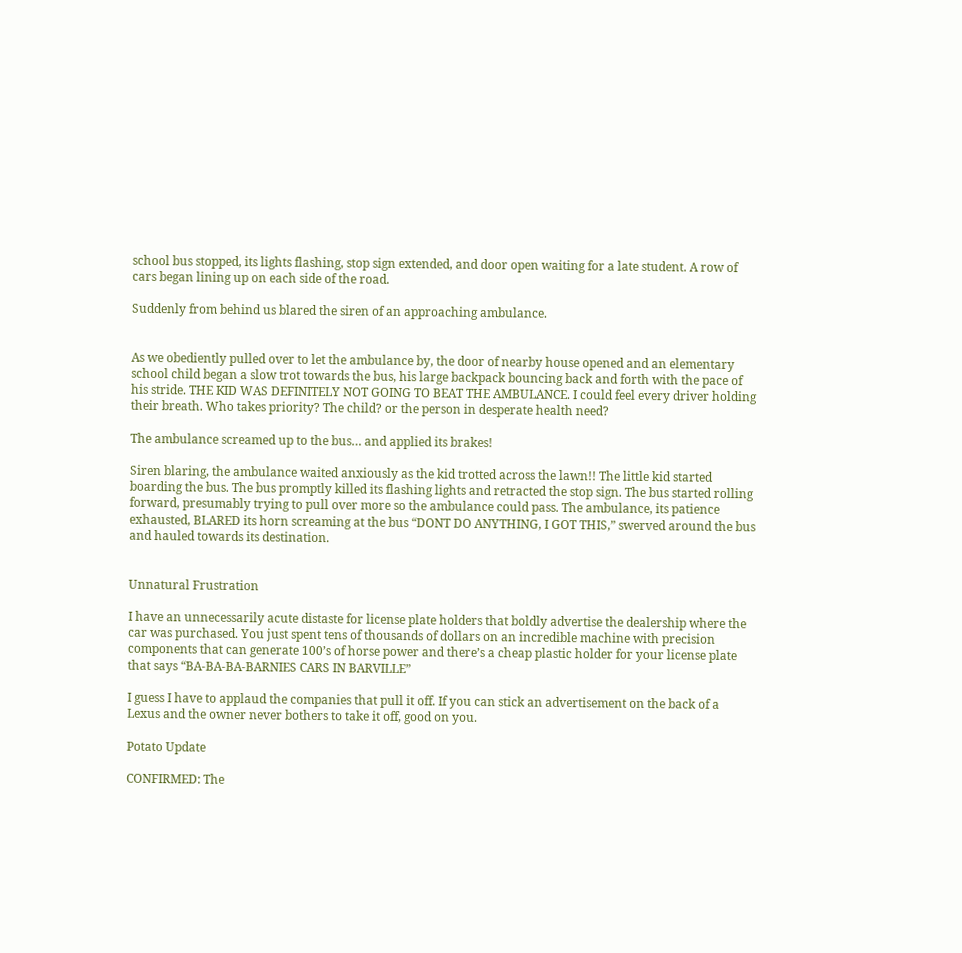school bus stopped, its lights flashing, stop sign extended, and door open waiting for a late student. A row of cars began lining up on each side of the road.

Suddenly from behind us blared the siren of an approaching ambulance.


As we obediently pulled over to let the ambulance by, the door of nearby house opened and an elementary school child began a slow trot towards the bus, his large backpack bouncing back and forth with the pace of his stride. THE KID WAS DEFINITELY NOT GOING TO BEAT THE AMBULANCE. I could feel every driver holding their breath. Who takes priority? The child? or the person in desperate health need?

The ambulance screamed up to the bus… and applied its brakes!

Siren blaring, the ambulance waited anxiously as the kid trotted across the lawn!! The little kid started boarding the bus. The bus promptly killed its flashing lights and retracted the stop sign. The bus started rolling forward, presumably trying to pull over more so the ambulance could pass. The ambulance, its patience exhausted, BLARED its horn screaming at the bus “DONT DO ANYTHING, I GOT THIS,” swerved around the bus and hauled towards its destination.


Unnatural Frustration

I have an unnecessarily acute distaste for license plate holders that boldly advertise the dealership where the car was purchased. You just spent tens of thousands of dollars on an incredible machine with precision components that can generate 100’s of horse power and there’s a cheap plastic holder for your license plate that says “BA-BA-BA-BARNIES CARS IN BARVILLE”

I guess I have to applaud the companies that pull it off. If you can stick an advertisement on the back of a Lexus and the owner never bothers to take it off, good on you.

Potato Update

CONFIRMED: The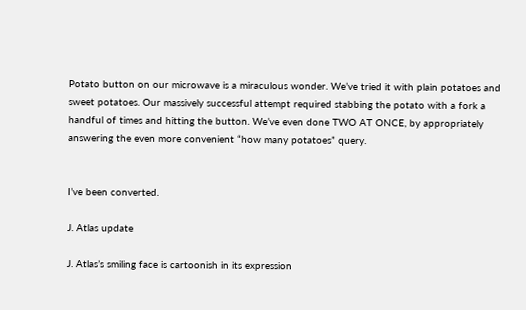Potato button on our microwave is a miraculous wonder. We’ve tried it with plain potatoes and sweet potatoes. Our massively successful attempt required stabbing the potato with a fork a handful of times and hitting the button. We’ve even done TWO AT ONCE, by appropriately answering the even more convenient “how many potatoes” query.


I’ve been converted.

J. Atlas update

J. Atlas’s smiling face is cartoonish in its expression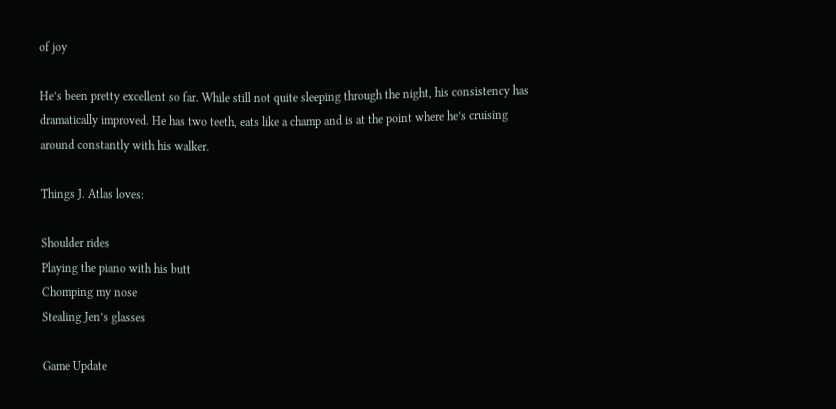of joy

He’s been pretty excellent so far. While still not quite sleeping through the night, his consistency has dramatically improved. He has two teeth, eats like a champ and is at the point where he’s cruising around constantly with his walker.

Things J. Atlas loves:

Shoulder rides
Playing the piano with his butt
Chomping my nose
Stealing Jen’s glasses

Game Update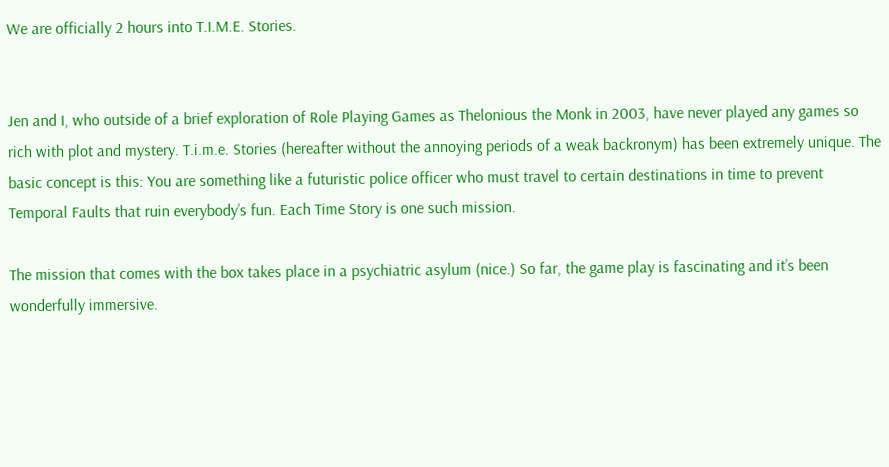We are officially 2 hours into T.I.M.E. Stories.


Jen and I, who outside of a brief exploration of Role Playing Games as Thelonious the Monk in 2003, have never played any games so rich with plot and mystery. T.i.m.e. Stories (hereafter without the annoying periods of a weak backronym) has been extremely unique. The basic concept is this: You are something like a futuristic police officer who must travel to certain destinations in time to prevent Temporal Faults that ruin everybody’s fun. Each Time Story is one such mission.

The mission that comes with the box takes place in a psychiatric asylum (nice.) So far, the game play is fascinating and it’s been wonderfully immersive.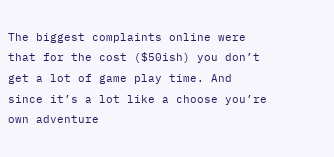The biggest complaints online were that for the cost ($50ish) you don’t get a lot of game play time. And since it’s a lot like a choose you’re own adventure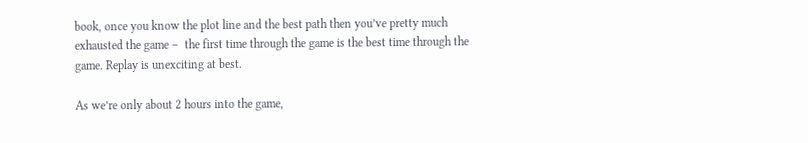book, once you know the plot line and the best path then you’ve pretty much exhausted the game –  the first time through the game is the best time through the game. Replay is unexciting at best.

As we’re only about 2 hours into the game,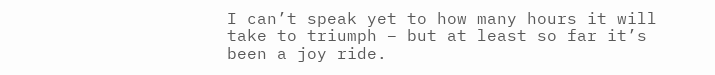I can’t speak yet to how many hours it will take to triumph – but at least so far it’s been a joy ride.